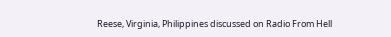Reese, Virginia, Philippines discussed on Radio From Hell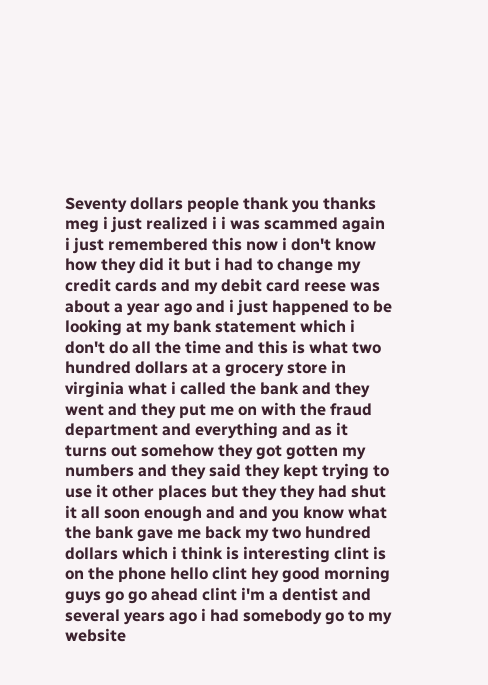Seventy dollars people thank you thanks meg i just realized i i was scammed again i just remembered this now i don't know how they did it but i had to change my credit cards and my debit card reese was about a year ago and i just happened to be looking at my bank statement which i don't do all the time and this is what two hundred dollars at a grocery store in virginia what i called the bank and they went and they put me on with the fraud department and everything and as it turns out somehow they got gotten my numbers and they said they kept trying to use it other places but they they had shut it all soon enough and and you know what the bank gave me back my two hundred dollars which i think is interesting clint is on the phone hello clint hey good morning guys go go ahead clint i'm a dentist and several years ago i had somebody go to my website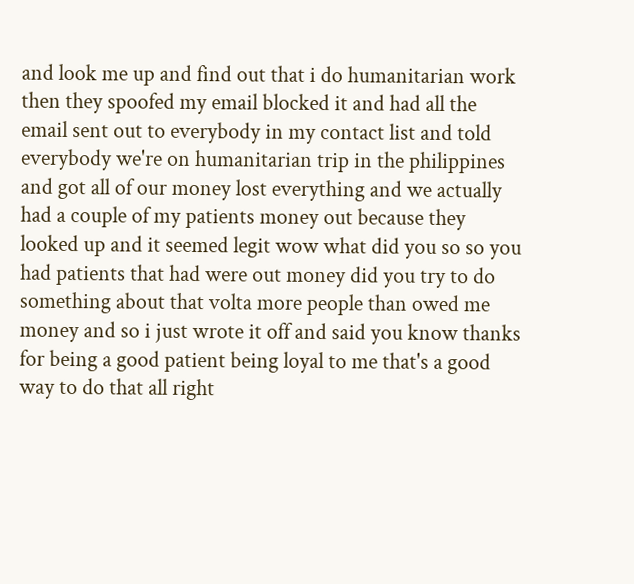and look me up and find out that i do humanitarian work then they spoofed my email blocked it and had all the email sent out to everybody in my contact list and told everybody we're on humanitarian trip in the philippines and got all of our money lost everything and we actually had a couple of my patients money out because they looked up and it seemed legit wow what did you so so you had patients that had were out money did you try to do something about that volta more people than owed me money and so i just wrote it off and said you know thanks for being a good patient being loyal to me that's a good way to do that all right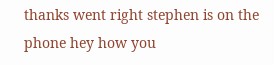thanks went right stephen is on the phone hey how you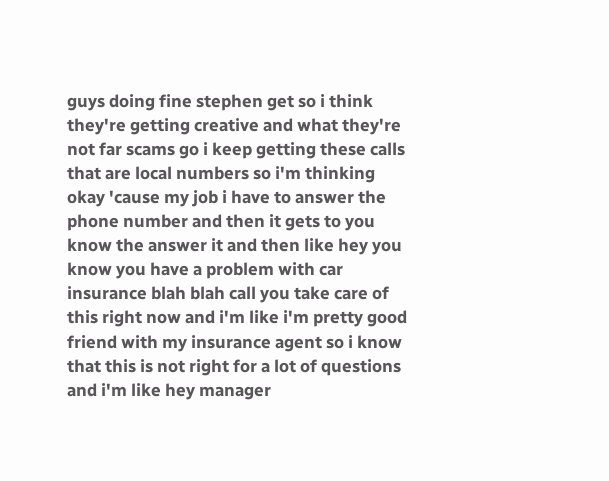guys doing fine stephen get so i think they're getting creative and what they're not far scams go i keep getting these calls that are local numbers so i'm thinking okay 'cause my job i have to answer the phone number and then it gets to you know the answer it and then like hey you know you have a problem with car insurance blah blah call you take care of this right now and i'm like i'm pretty good friend with my insurance agent so i know that this is not right for a lot of questions and i'm like hey manager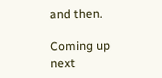and then.

Coming up next